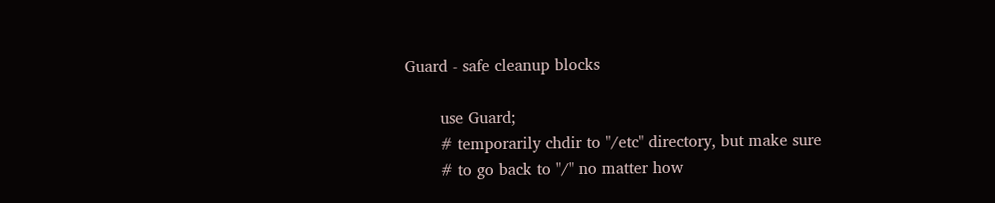Guard - safe cleanup blocks

       use Guard;
       # temporarily chdir to "/etc" directory, but make sure
       # to go back to "/" no matter how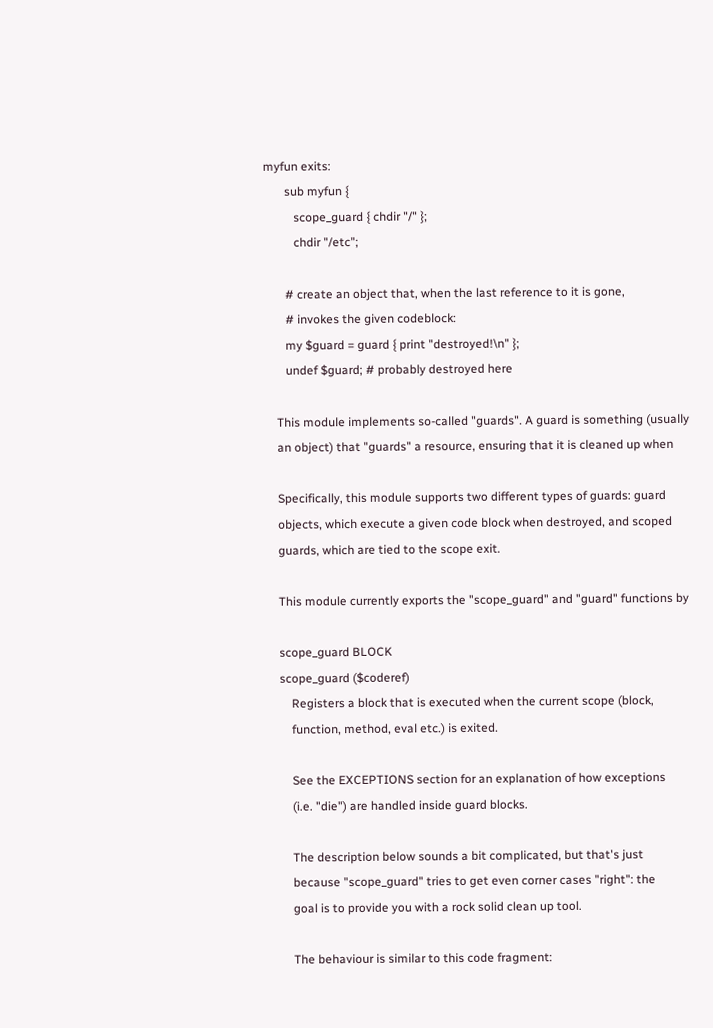myfun exits:
       sub myfun {
          scope_guard { chdir "/" };
          chdir "/etc";

       # create an object that, when the last reference to it is gone,
       # invokes the given codeblock:
       my $guard = guard { print "destroyed!\n" };
       undef $guard; # probably destroyed here

    This module implements so-called "guards". A guard is something (usually
    an object) that "guards" a resource, ensuring that it is cleaned up when

    Specifically, this module supports two different types of guards: guard
    objects, which execute a given code block when destroyed, and scoped
    guards, which are tied to the scope exit.

    This module currently exports the "scope_guard" and "guard" functions by

    scope_guard BLOCK
    scope_guard ($coderef)
        Registers a block that is executed when the current scope (block,
        function, method, eval etc.) is exited.

        See the EXCEPTIONS section for an explanation of how exceptions
        (i.e. "die") are handled inside guard blocks.

        The description below sounds a bit complicated, but that's just
        because "scope_guard" tries to get even corner cases "right": the
        goal is to provide you with a rock solid clean up tool.

        The behaviour is similar to this code fragment: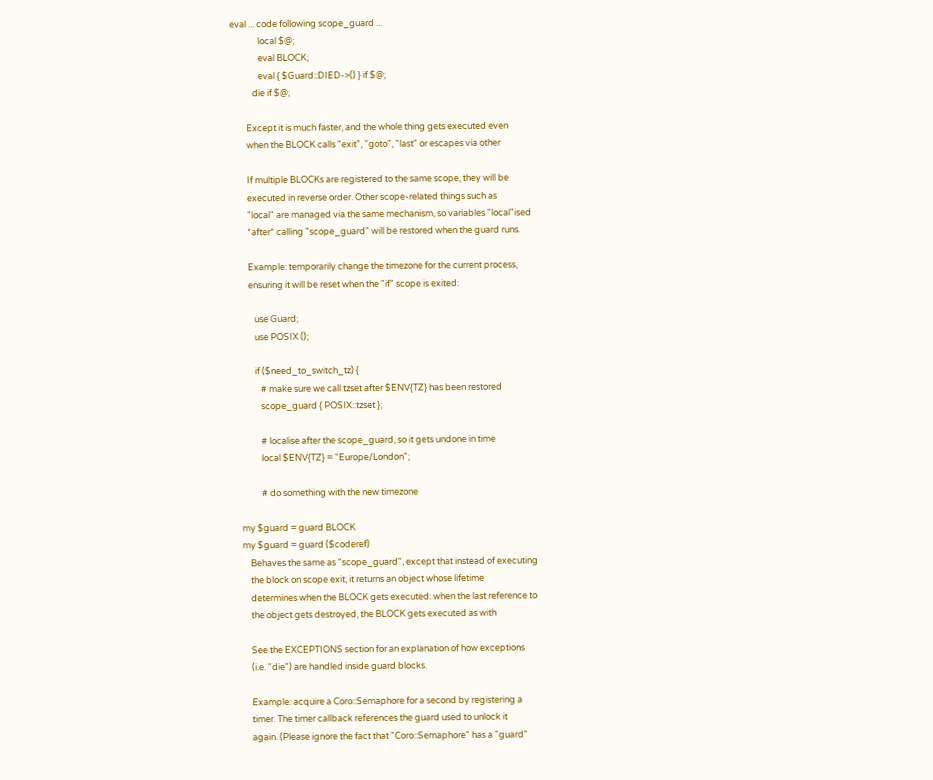eval ... code following scope_guard ...
              local $@;
              eval BLOCK;
              eval { $Guard::DIED->() } if $@;
           die if $@;

        Except it is much faster, and the whole thing gets executed even
        when the BLOCK calls "exit", "goto", "last" or escapes via other

        If multiple BLOCKs are registered to the same scope, they will be
        executed in reverse order. Other scope-related things such as
        "local" are managed via the same mechanism, so variables "local"ised
        *after* calling "scope_guard" will be restored when the guard runs.

        Example: temporarily change the timezone for the current process,
        ensuring it will be reset when the "if" scope is exited:

           use Guard;
           use POSIX ();

           if ($need_to_switch_tz) {
              # make sure we call tzset after $ENV{TZ} has been restored
              scope_guard { POSIX::tzset };

              # localise after the scope_guard, so it gets undone in time
              local $ENV{TZ} = "Europe/London";

              # do something with the new timezone

    my $guard = guard BLOCK
    my $guard = guard ($coderef)
        Behaves the same as "scope_guard", except that instead of executing
        the block on scope exit, it returns an object whose lifetime
        determines when the BLOCK gets executed: when the last reference to
        the object gets destroyed, the BLOCK gets executed as with

        See the EXCEPTIONS section for an explanation of how exceptions
        (i.e. "die") are handled inside guard blocks.

        Example: acquire a Coro::Semaphore for a second by registering a
        timer. The timer callback references the guard used to unlock it
        again. (Please ignore the fact that "Coro::Semaphore" has a "guard"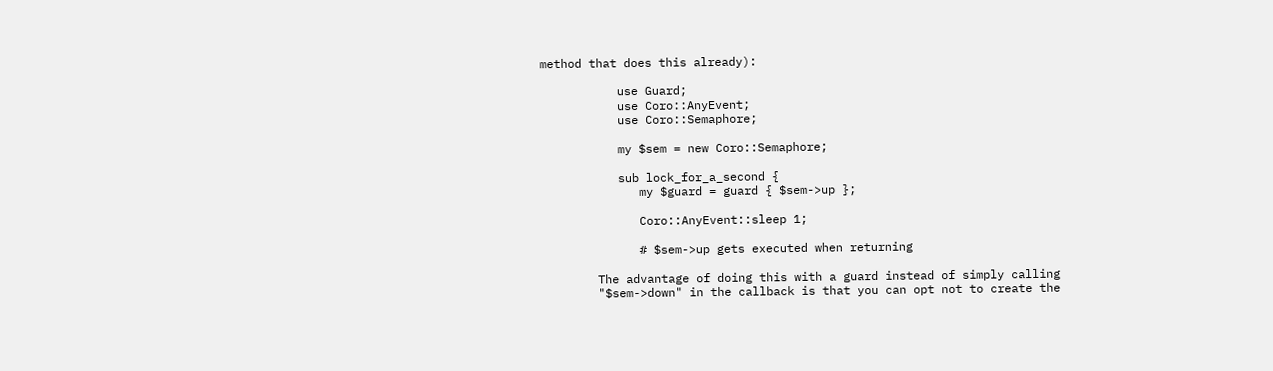method that does this already):

           use Guard;
           use Coro::AnyEvent;
           use Coro::Semaphore;

           my $sem = new Coro::Semaphore;

           sub lock_for_a_second {
              my $guard = guard { $sem->up };

              Coro::AnyEvent::sleep 1;

              # $sem->up gets executed when returning

        The advantage of doing this with a guard instead of simply calling
        "$sem->down" in the callback is that you can opt not to create the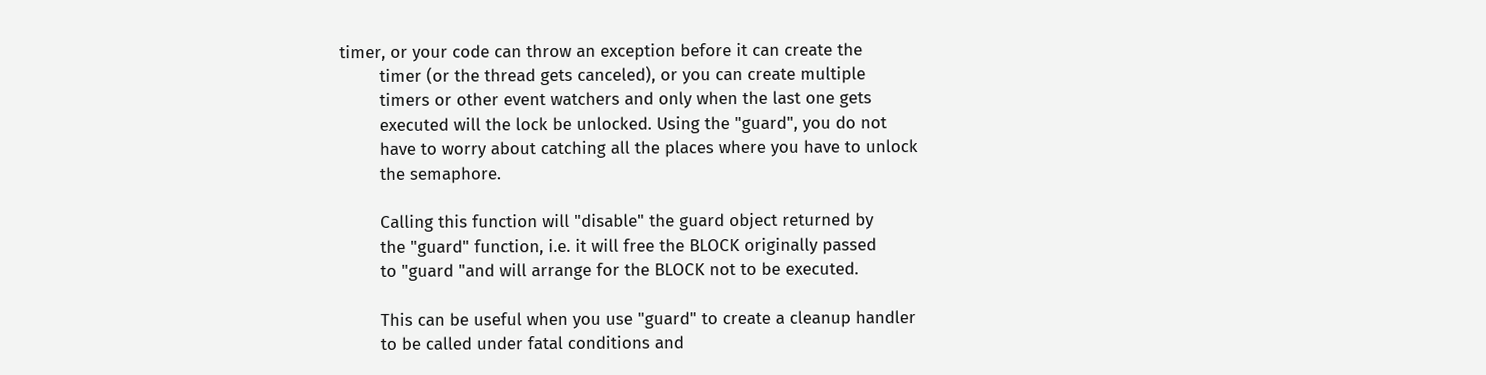timer, or your code can throw an exception before it can create the
        timer (or the thread gets canceled), or you can create multiple
        timers or other event watchers and only when the last one gets
        executed will the lock be unlocked. Using the "guard", you do not
        have to worry about catching all the places where you have to unlock
        the semaphore.

        Calling this function will "disable" the guard object returned by
        the "guard" function, i.e. it will free the BLOCK originally passed
        to "guard "and will arrange for the BLOCK not to be executed.

        This can be useful when you use "guard" to create a cleanup handler
        to be called under fatal conditions and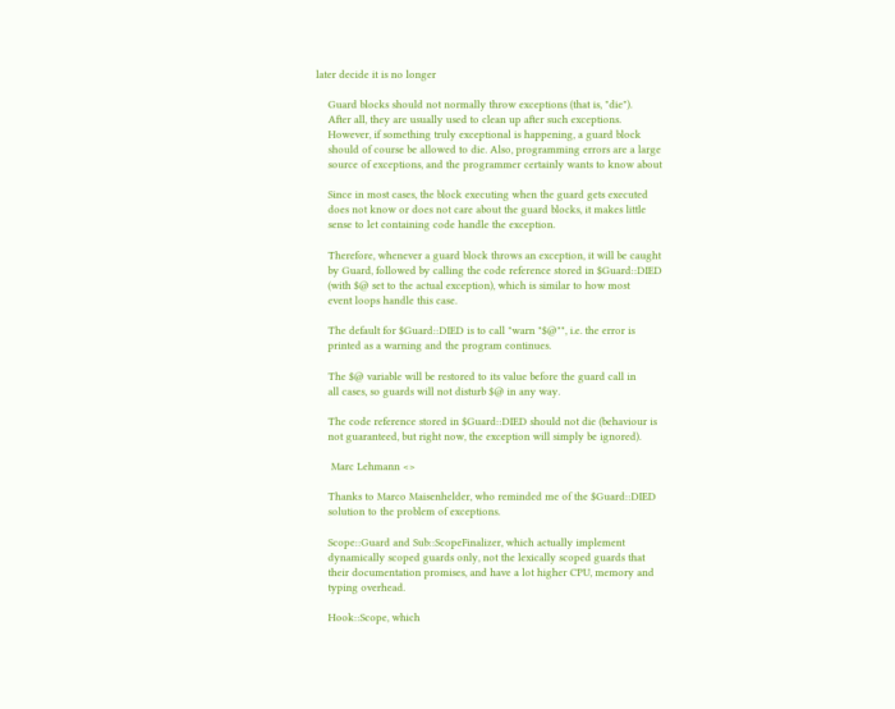later decide it is no longer

    Guard blocks should not normally throw exceptions (that is, "die").
    After all, they are usually used to clean up after such exceptions.
    However, if something truly exceptional is happening, a guard block
    should of course be allowed to die. Also, programming errors are a large
    source of exceptions, and the programmer certainly wants to know about

    Since in most cases, the block executing when the guard gets executed
    does not know or does not care about the guard blocks, it makes little
    sense to let containing code handle the exception.

    Therefore, whenever a guard block throws an exception, it will be caught
    by Guard, followed by calling the code reference stored in $Guard::DIED
    (with $@ set to the actual exception), which is similar to how most
    event loops handle this case.

    The default for $Guard::DIED is to call "warn "$@"", i.e. the error is
    printed as a warning and the program continues.

    The $@ variable will be restored to its value before the guard call in
    all cases, so guards will not disturb $@ in any way.

    The code reference stored in $Guard::DIED should not die (behaviour is
    not guaranteed, but right now, the exception will simply be ignored).

     Marc Lehmann <>

    Thanks to Marco Maisenhelder, who reminded me of the $Guard::DIED
    solution to the problem of exceptions.

    Scope::Guard and Sub::ScopeFinalizer, which actually implement
    dynamically scoped guards only, not the lexically scoped guards that
    their documentation promises, and have a lot higher CPU, memory and
    typing overhead.

    Hook::Scope, which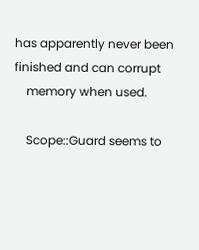has apparently never been finished and can corrupt
    memory when used.

    Scope::Guard seems to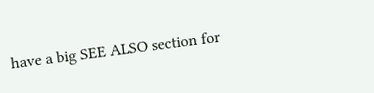have a big SEE ALSO section for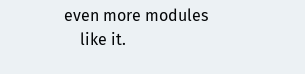even more modules
    like it.